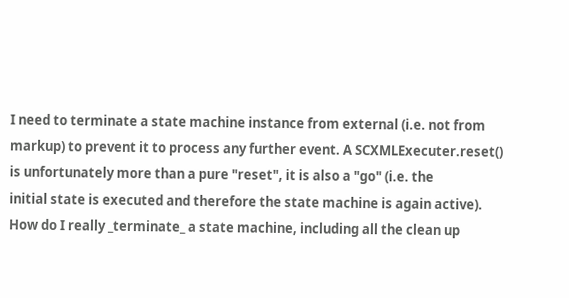I need to terminate a state machine instance from external (i.e. not from
markup) to prevent it to process any further event. A SCXMLExecuter.reset()
is unfortunately more than a pure "reset", it is also a "go" (i.e. the
initial state is executed and therefore the state machine is again active).
How do I really _terminate_ a state machine, including all the clean up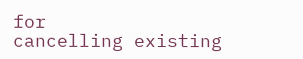for
cancelling existing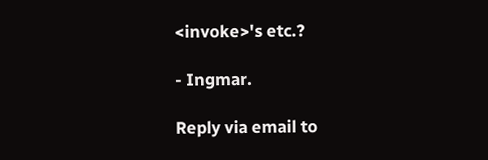<invoke>'s etc.?

- Ingmar.

Reply via email to